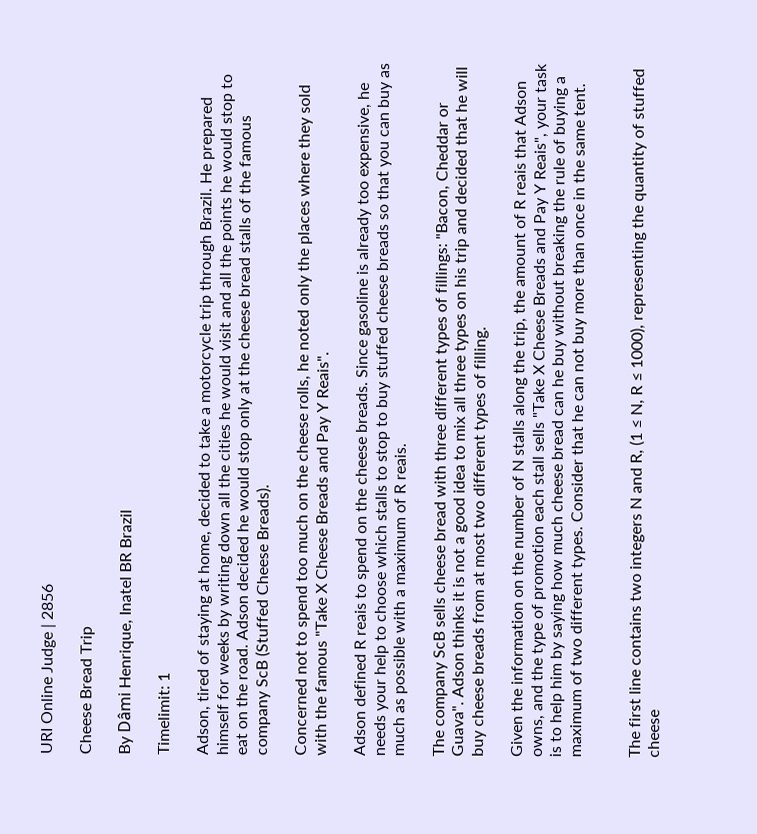URI Online Judge | 2856

Cheese Bread Trip

By Dâmi Henrique, Inatel BR Brazil

Timelimit: 1

Adson, tired of staying at home, decided to take a motorcycle trip through Brazil. He prepared himself for weeks by writing down all the cities he would visit and all the points he would stop to eat on the road. Adson decided he would stop only at the cheese bread stalls of the famous company ScB (Stuffed Cheese Breads).

Concerned not to spend too much on the cheese rolls, he noted only the places where they sold with the famous "Take X Cheese Breads and Pay Y Reais".

Adson defined R reais to spend on the cheese breads. Since gasoline is already too expensive, he needs your help to choose which stalls to stop to buy stuffed cheese breads so that you can buy as much as possible with a maximum of R reais.

The company ScB sells cheese bread with three different types of fillings: "Bacon, Cheddar or Guava". Adson thinks it is not a good idea to mix all three types on his trip and decided that he will buy cheese breads from at most two different types of filling.

Given the information on the number of N stalls along the trip, the amount of R reais that Adson owns, and the type of promotion each stall sells "Take X Cheese Breads and Pay Y Reais", your task is to help him by saying how much cheese bread can he buy without breaking the rule of buying a maximum of two different types. Consider that he can not buy more than once in the same tent.


The first line contains two integers N and R, (1 ≤ N, R ≤ 1000), representing the quantity of stuffed cheese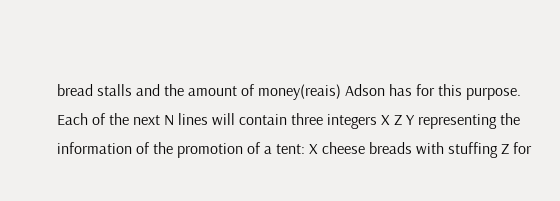bread stalls and the amount of money(reais) Adson has for this purpose. Each of the next N lines will contain three integers X Z Y representing the information of the promotion of a tent: X cheese breads with stuffing Z for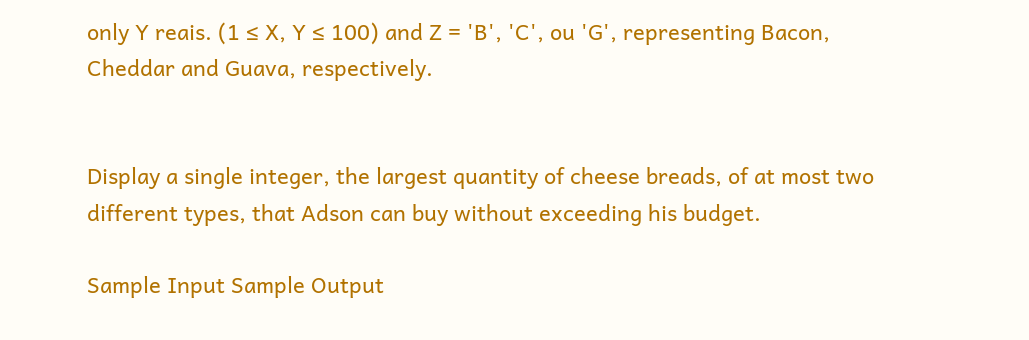only Y reais. (1 ≤ X, Y ≤ 100) and Z = 'B', 'C', ou 'G', representing Bacon, Cheddar and Guava, respectively.


Display a single integer, the largest quantity of cheese breads, of at most two different types, that Adson can buy without exceeding his budget.

Sample Input Sample Output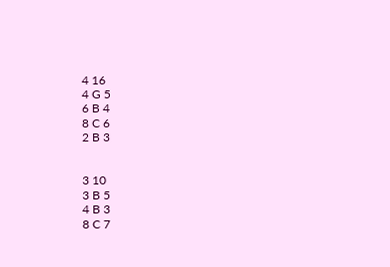4 16
4 G 5
6 B 4
8 C 6
2 B 3


3 10
3 B 5
4 B 3
8 C 7